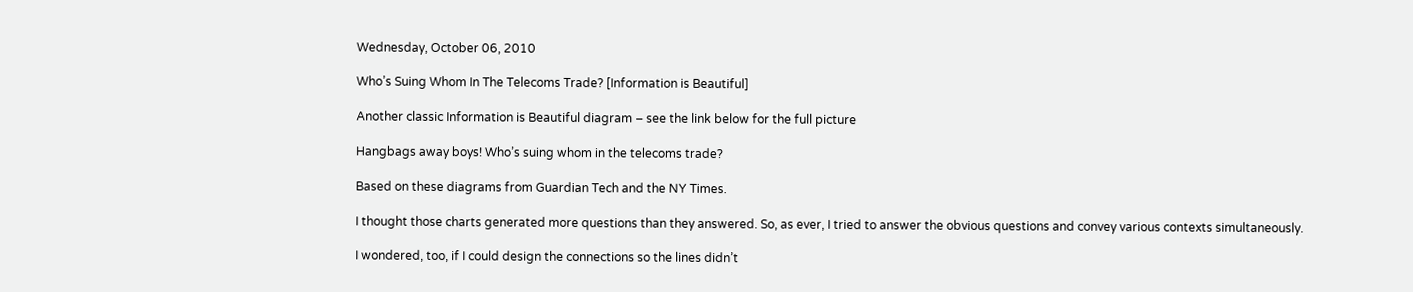Wednesday, October 06, 2010

Who’s Suing Whom In The Telecoms Trade? [Information is Beautiful]

Another classic Information is Beautiful diagram – see the link below for the full picture

Hangbags away boys! Who’s suing whom in the telecoms trade?

Based on these diagrams from Guardian Tech and the NY Times.

I thought those charts generated more questions than they answered. So, as ever, I tried to answer the obvious questions and convey various contexts simultaneously.

I wondered, too, if I could design the connections so the lines didn’t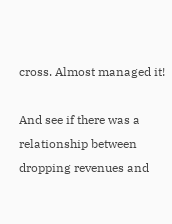cross. Almost managed it!

And see if there was a relationship between dropping revenues and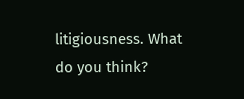litigiousness. What do you think?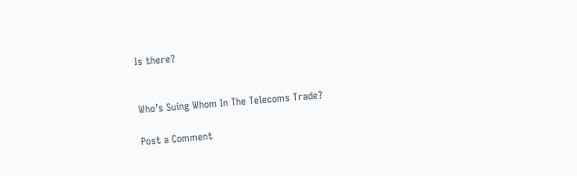Is there?


Who’s Suing Whom In The Telecoms Trade?

Post a Comment